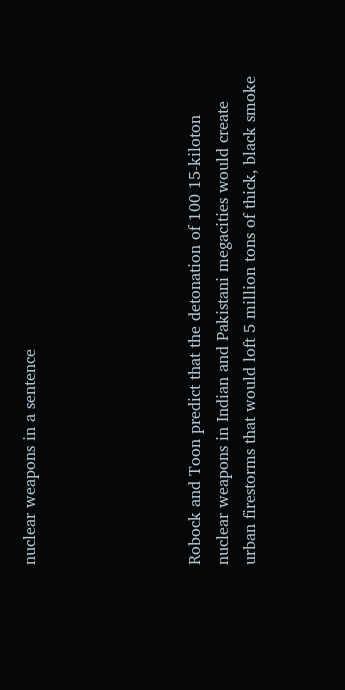nuclear weapons in a sentence





Robock and Toon predict that the detonation of 100 15-kiloton nuclear weapons in Indian and Pakistani megacities would create urban firestorms that would loft 5 million tons of thick, black smoke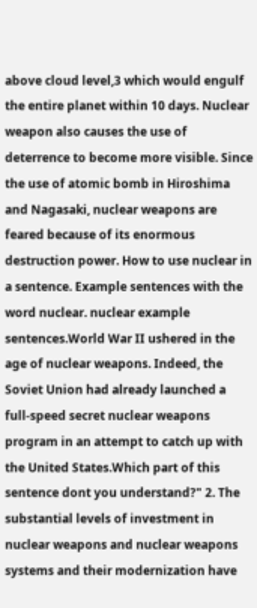above cloud level,3 which would engulf the entire planet within 10 days. Nuclear weapon also causes the use of deterrence to become more visible. Since the use of atomic bomb in Hiroshima and Nagasaki, nuclear weapons are feared because of its enormous destruction power. How to use nuclear in a sentence. Example sentences with the word nuclear. nuclear example sentences.World War II ushered in the age of nuclear weapons. Indeed, the Soviet Union had already launched a full-speed secret nuclear weapons program in an attempt to catch up with the United States.Which part of this sentence dont you understand?" 2. The substantial levels of investment in nuclear weapons and nuclear weapons systems and their modernization have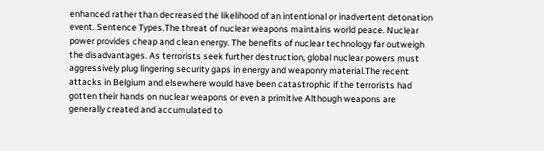enhanced rather than decreased the likelihood of an intentional or inadvertent detonation event. Sentence Types.The threat of nuclear weapons maintains world peace. Nuclear power provides cheap and clean energy. The benefits of nuclear technology far outweigh the disadvantages. As terrorists seek further destruction, global nuclear powers must aggressively plug lingering security gaps in energy and weaponry material.The recent attacks in Belgium and elsewhere would have been catastrophic if the terrorists had gotten their hands on nuclear weapons or even a primitive Although weapons are generally created and accumulated to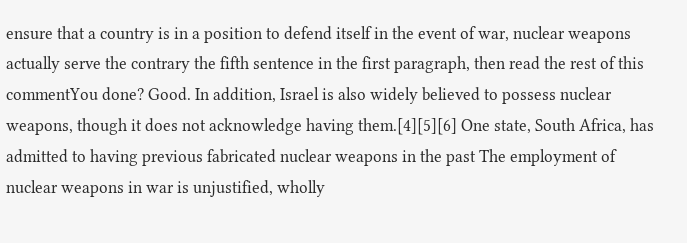ensure that a country is in a position to defend itself in the event of war, nuclear weapons actually serve the contrary the fifth sentence in the first paragraph, then read the rest of this commentYou done? Good. In addition, Israel is also widely believed to possess nuclear weapons, though it does not acknowledge having them.[4][5][6] One state, South Africa, has admitted to having previous fabricated nuclear weapons in the past The employment of nuclear weapons in war is unjustified, wholly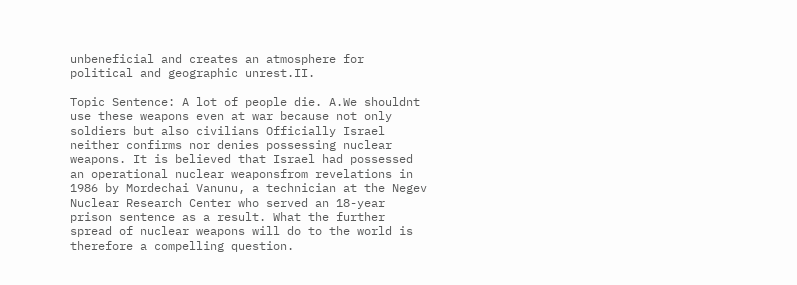unbeneficial and creates an atmosphere for political and geographic unrest.II.

Topic Sentence: A lot of people die. A.We shouldnt use these weapons even at war because not only soldiers but also civilians Officially Israel neither confirms nor denies possessing nuclear weapons. It is believed that Israel had possessed an operational nuclear weaponsfrom revelations in 1986 by Mordechai Vanunu, a technician at the Negev Nuclear Research Center who served an 18-year prison sentence as a result. What the further spread of nuclear weapons will do to the world is therefore a compelling question.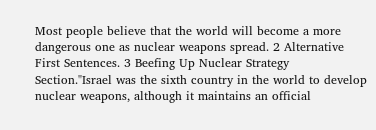Most people believe that the world will become a more dangerous one as nuclear weapons spread. 2 Alternative First Sentences. 3 Beefing Up Nuclear Strategy Section."Israel was the sixth country in the world to develop nuclear weapons, although it maintains an official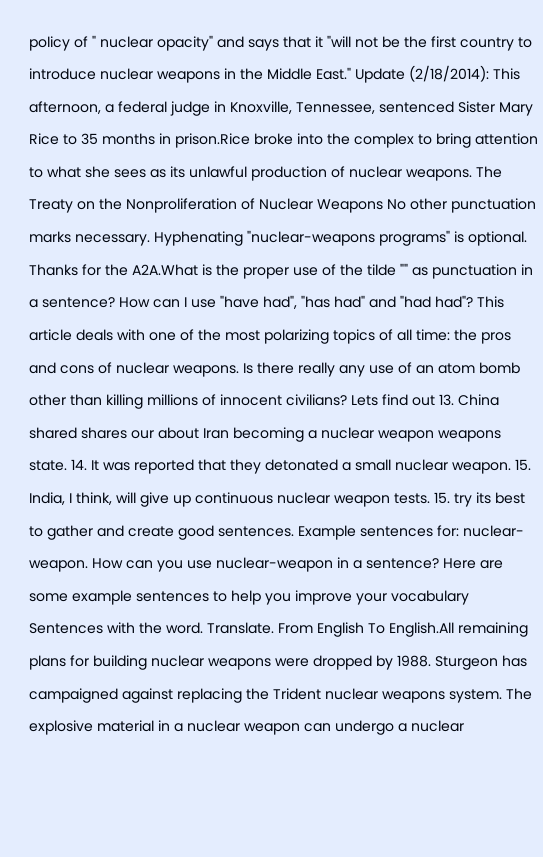policy of " nuclear opacity" and says that it "will not be the first country to introduce nuclear weapons in the Middle East." Update (2/18/2014): This afternoon, a federal judge in Knoxville, Tennessee, sentenced Sister Mary Rice to 35 months in prison.Rice broke into the complex to bring attention to what she sees as its unlawful production of nuclear weapons. The Treaty on the Nonproliferation of Nuclear Weapons No other punctuation marks necessary. Hyphenating "nuclear-weapons programs" is optional. Thanks for the A2A.What is the proper use of the tilde "" as punctuation in a sentence? How can I use "have had", "has had" and "had had"? This article deals with one of the most polarizing topics of all time: the pros and cons of nuclear weapons. Is there really any use of an atom bomb other than killing millions of innocent civilians? Lets find out 13. China shared shares our about Iran becoming a nuclear weapon weapons state. 14. It was reported that they detonated a small nuclear weapon. 15. India, I think, will give up continuous nuclear weapon tests. 15. try its best to gather and create good sentences. Example sentences for: nuclear-weapon. How can you use nuclear-weapon in a sentence? Here are some example sentences to help you improve your vocabulary Sentences with the word. Translate. From English To English.All remaining plans for building nuclear weapons were dropped by 1988. Sturgeon has campaigned against replacing the Trident nuclear weapons system. The explosive material in a nuclear weapon can undergo a nuclear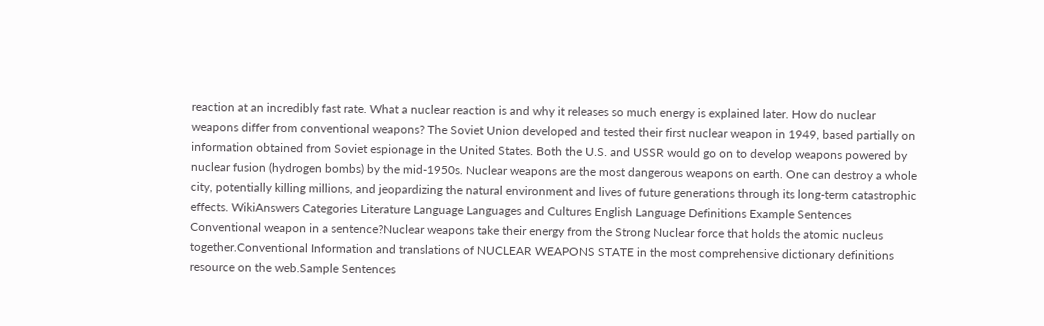reaction at an incredibly fast rate. What a nuclear reaction is and why it releases so much energy is explained later. How do nuclear weapons differ from conventional weapons? The Soviet Union developed and tested their first nuclear weapon in 1949, based partially on information obtained from Soviet espionage in the United States. Both the U.S. and USSR would go on to develop weapons powered by nuclear fusion (hydrogen bombs) by the mid-1950s. Nuclear weapons are the most dangerous weapons on earth. One can destroy a whole city, potentially killing millions, and jeopardizing the natural environment and lives of future generations through its long-term catastrophic effects. WikiAnswers Categories Literature Language Languages and Cultures English Language Definitions Example Sentences Conventional weapon in a sentence?Nuclear weapons take their energy from the Strong Nuclear force that holds the atomic nucleus together.Conventional Information and translations of NUCLEAR WEAPONS STATE in the most comprehensive dictionary definitions resource on the web.Sample Sentences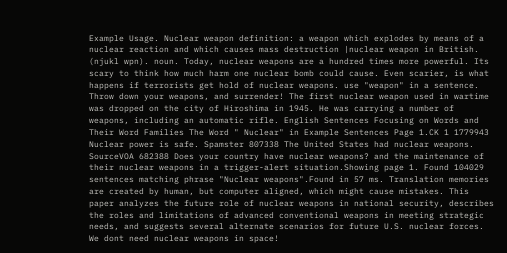Example Usage. Nuclear weapon definition: a weapon which explodes by means of a nuclear reaction and which causes mass destruction |nuclear weapon in British. (njukl wpn). noun. Today, nuclear weapons are a hundred times more powerful. Its scary to think how much harm one nuclear bomb could cause. Even scarier, is what happens if terrorists get hold of nuclear weapons. use "weapon" in a sentence. Throw down your weapons, and surrender! The first nuclear weapon used in wartime was dropped on the city of Hiroshima in 1945. He was carrying a number of weapons, including an automatic rifle. English Sentences Focusing on Words and Their Word Families The Word " Nuclear" in Example Sentences Page 1.CK 1 1779943 Nuclear power is safe. Spamster 807338 The United States had nuclear weapons. SourceVOA 682388 Does your country have nuclear weapons? and the maintenance of their nuclear weapons in a trigger-alert situation.Showing page 1. Found 104029 sentences matching phrase "Nuclear weapons".Found in 57 ms. Translation memories are created by human, but computer aligned, which might cause mistakes. This paper analyzes the future role of nuclear weapons in national security, describes the roles and limitations of advanced conventional weapons in meeting strategic needs, and suggests several alternate scenarios for future U.S. nuclear forces. We dont need nuclear weapons in space!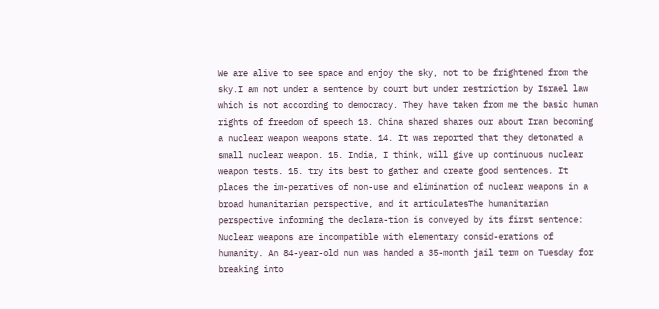We are alive to see space and enjoy the sky, not to be frightened from the sky.I am not under a sentence by court but under restriction by Israel law which is not according to democracy. They have taken from me the basic human rights of freedom of speech 13. China shared shares our about Iran becoming a nuclear weapon weapons state. 14. It was reported that they detonated a small nuclear weapon. 15. India, I think, will give up continuous nuclear weapon tests. 15. try its best to gather and create good sentences. It places the im-peratives of non-use and elimination of nuclear weapons in a broad humanitarian perspective, and it articulatesThe humanitarian perspective informing the declara-tion is conveyed by its first sentence: Nuclear weapons are incompatible with elementary consid-erations of humanity. An 84-year-old nun was handed a 35-month jail term on Tuesday for breaking into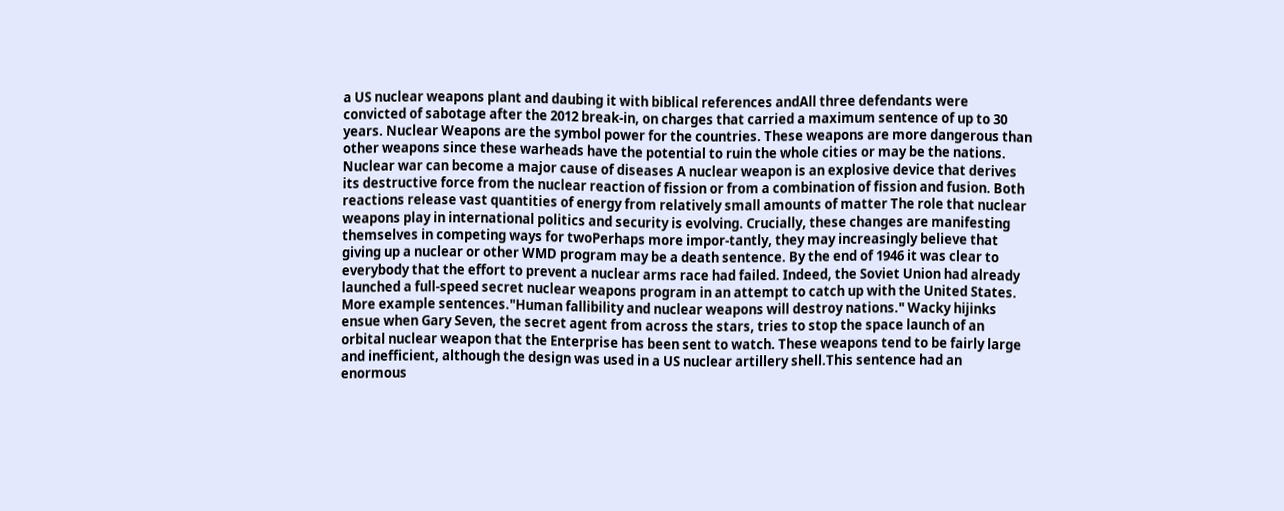a US nuclear weapons plant and daubing it with biblical references andAll three defendants were convicted of sabotage after the 2012 break-in, on charges that carried a maximum sentence of up to 30 years. Nuclear Weapons are the symbol power for the countries. These weapons are more dangerous than other weapons since these warheads have the potential to ruin the whole cities or may be the nations. Nuclear war can become a major cause of diseases A nuclear weapon is an explosive device that derives its destructive force from the nuclear reaction of fission or from a combination of fission and fusion. Both reactions release vast quantities of energy from relatively small amounts of matter The role that nuclear weapons play in international politics and security is evolving. Crucially, these changes are manifesting themselves in competing ways for twoPerhaps more impor-tantly, they may increasingly believe that giving up a nuclear or other WMD program may be a death sentence. By the end of 1946 it was clear to everybody that the effort to prevent a nuclear arms race had failed. Indeed, the Soviet Union had already launched a full-speed secret nuclear weapons program in an attempt to catch up with the United States. More example sentences."Human fallibility and nuclear weapons will destroy nations." Wacky hijinks ensue when Gary Seven, the secret agent from across the stars, tries to stop the space launch of an orbital nuclear weapon that the Enterprise has been sent to watch. These weapons tend to be fairly large and inefficient, although the design was used in a US nuclear artillery shell.This sentence had an enormous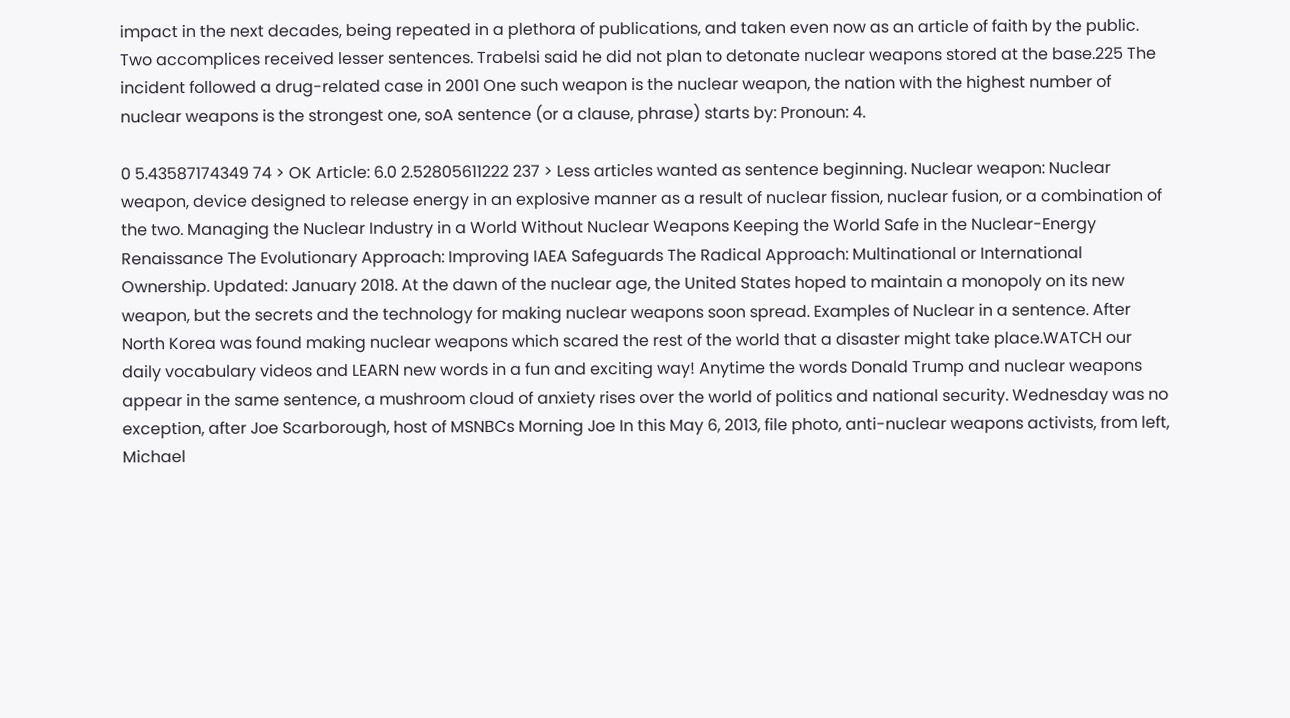impact in the next decades, being repeated in a plethora of publications, and taken even now as an article of faith by the public. Two accomplices received lesser sentences. Trabelsi said he did not plan to detonate nuclear weapons stored at the base.225 The incident followed a drug-related case in 2001 One such weapon is the nuclear weapon, the nation with the highest number of nuclear weapons is the strongest one, soA sentence (or a clause, phrase) starts by: Pronoun: 4.

0 5.43587174349 74 > OK Article: 6.0 2.52805611222 237 > Less articles wanted as sentence beginning. Nuclear weapon: Nuclear weapon, device designed to release energy in an explosive manner as a result of nuclear fission, nuclear fusion, or a combination of the two. Managing the Nuclear Industry in a World Without Nuclear Weapons Keeping the World Safe in the Nuclear-Energy Renaissance The Evolutionary Approach: Improving IAEA Safeguards The Radical Approach: Multinational or International Ownership. Updated: January 2018. At the dawn of the nuclear age, the United States hoped to maintain a monopoly on its new weapon, but the secrets and the technology for making nuclear weapons soon spread. Examples of Nuclear in a sentence. After North Korea was found making nuclear weapons which scared the rest of the world that a disaster might take place.WATCH our daily vocabulary videos and LEARN new words in a fun and exciting way! Anytime the words Donald Trump and nuclear weapons appear in the same sentence, a mushroom cloud of anxiety rises over the world of politics and national security. Wednesday was no exception, after Joe Scarborough, host of MSNBCs Morning Joe In this May 6, 2013, file photo, anti-nuclear weapons activists, from left, Michael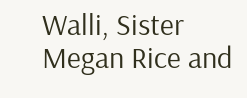Walli, Sister Megan Rice and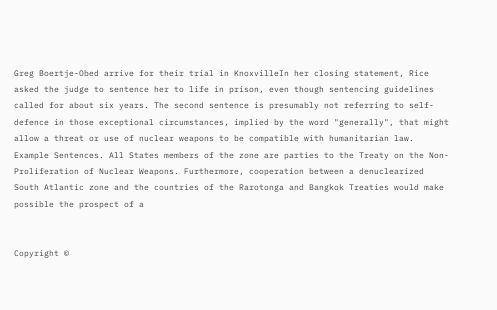Greg Boertje-Obed arrive for their trial in KnoxvilleIn her closing statement, Rice asked the judge to sentence her to life in prison, even though sentencing guidelines called for about six years. The second sentence is presumably not referring to self-defence in those exceptional circumstances, implied by the word "generally", that might allow a threat or use of nuclear weapons to be compatible with humanitarian law. Example Sentences. All States members of the zone are parties to the Treaty on the Non-Proliferation of Nuclear Weapons. Furthermore, cooperation between a denuclearized South Atlantic zone and the countries of the Rarotonga and Bangkok Treaties would make possible the prospect of a


Copyright ©